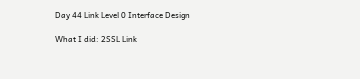Day 44 Link Level 0 Interface Design

What I did: 2SSL Link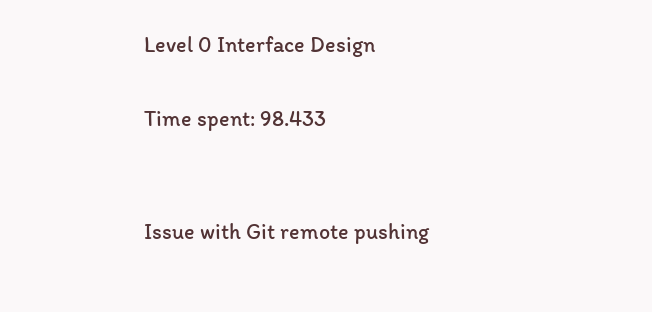Level 0 Interface Design

Time spent: 98.433


Issue with Git remote pushing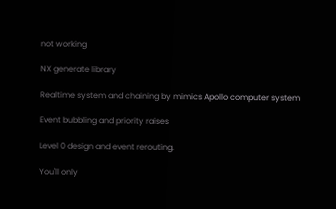not working

NX generate library

Realtime system and chaining by mimics Apollo computer system

Event bubbling and priority raises

Level 0 design and event rerouting.

You'll only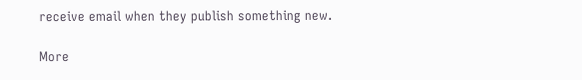receive email when they publish something new.

More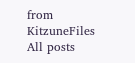from KitzuneFiles
All posts